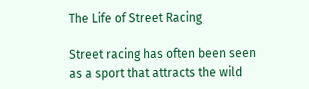The Life of Street Racing

Street racing has often been seen as a sport that attracts the wild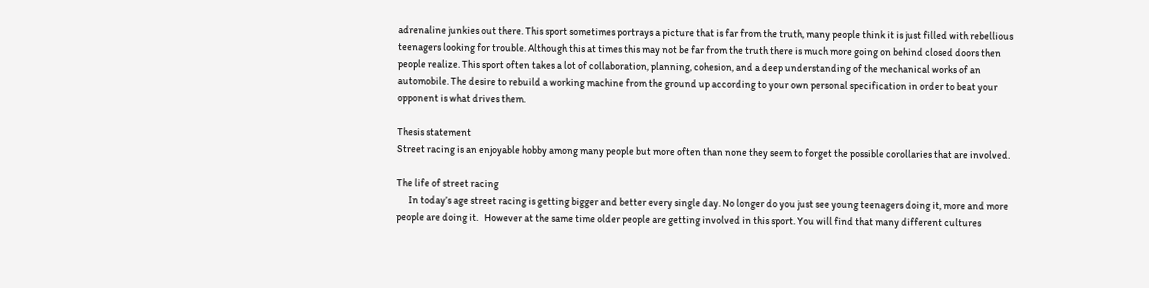adrenaline junkies out there. This sport sometimes portrays a picture that is far from the truth, many people think it is just filled with rebellious teenagers looking for trouble. Although this at times this may not be far from the truth there is much more going on behind closed doors then people realize. This sport often takes a lot of collaboration, planning, cohesion, and a deep understanding of the mechanical works of an automobile. The desire to rebuild a working machine from the ground up according to your own personal specification in order to beat your opponent is what drives them.

Thesis statement
Street racing is an enjoyable hobby among many people but more often than none they seem to forget the possible corollaries that are involved.

The life of street racing
      In today’s age street racing is getting bigger and better every single day. No longer do you just see young teenagers doing it, more and more people are doing it.   However at the same time older people are getting involved in this sport. You will find that many different cultures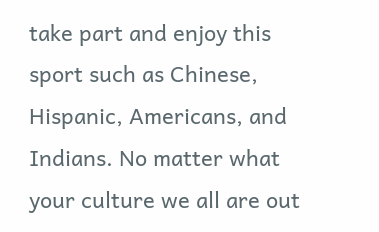take part and enjoy this sport such as Chinese, Hispanic, Americans, and Indians. No matter what your culture we all are out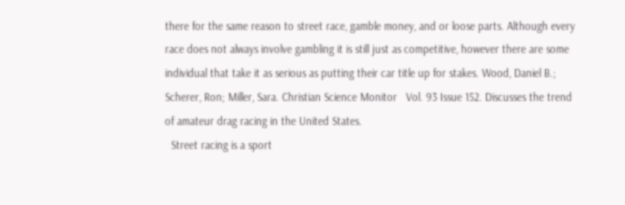there for the same reason to street race, gamble money, and or loose parts. Although every race does not always involve gambling it is still just as competitive, however there are some individual that take it as serious as putting their car title up for stakes. Wood, Daniel B.; Scherer, Ron; Miller, Sara. Christian Science Monitor   Vol. 93 Issue 152. Discusses the trend of amateur drag racing in the United States.
  Street racing is a sport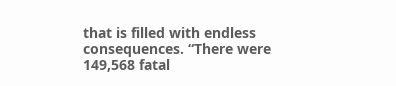that is filled with endless consequences. “There were 149,568 fatal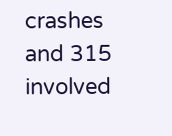crashes and 315 involved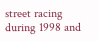street racing during 1998 and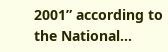2001” according to the National...